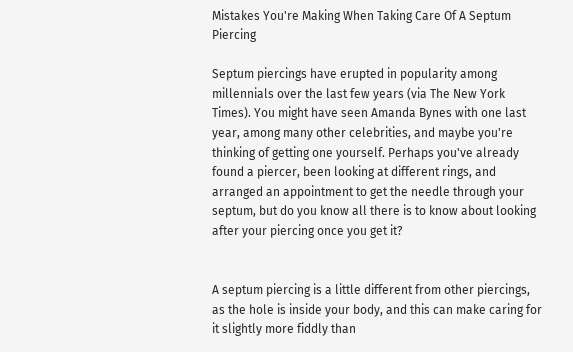Mistakes You're Making When Taking Care Of A Septum Piercing

Septum piercings have erupted in popularity among millennials over the last few years (via The New York Times). You might have seen Amanda Bynes with one last year, among many other celebrities, and maybe you're thinking of getting one yourself. Perhaps you've already found a piercer, been looking at different rings, and arranged an appointment to get the needle through your septum, but do you know all there is to know about looking after your piercing once you get it?


A septum piercing is a little different from other piercings, as the hole is inside your body, and this can make caring for it slightly more fiddly than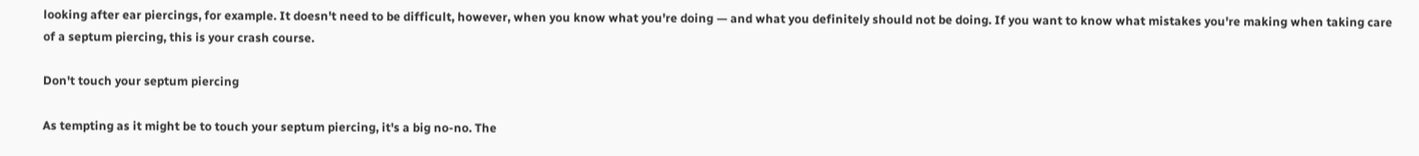looking after ear piercings, for example. It doesn't need to be difficult, however, when you know what you're doing — and what you definitely should not be doing. If you want to know what mistakes you're making when taking care of a septum piercing, this is your crash course.

Don't touch your septum piercing

As tempting as it might be to touch your septum piercing, it's a big no-no. The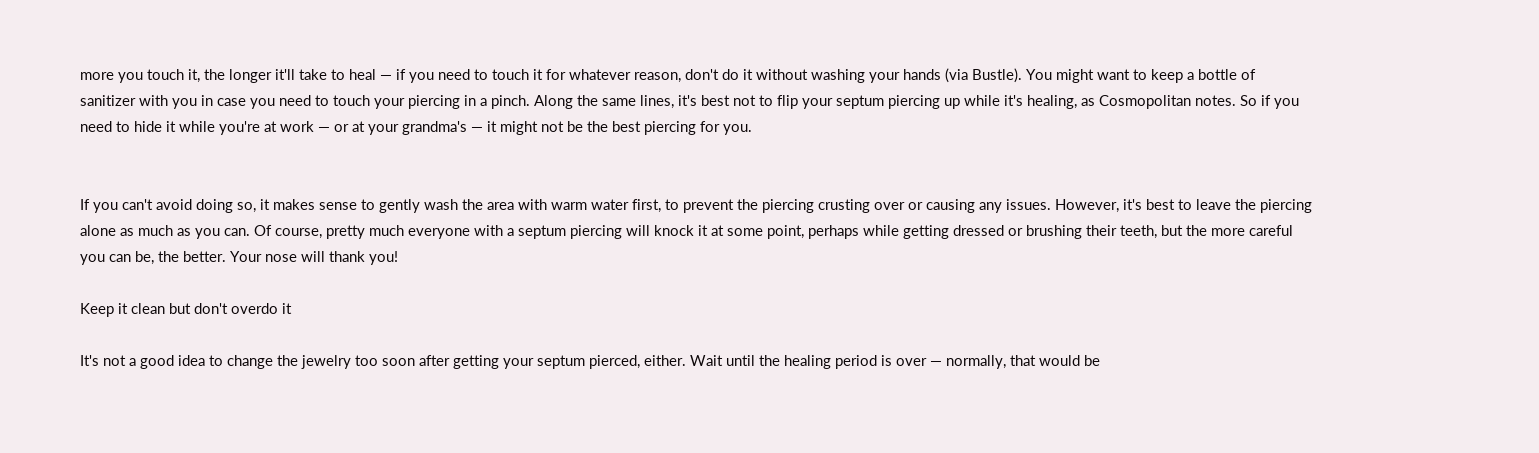more you touch it, the longer it'll take to heal — if you need to touch it for whatever reason, don't do it without washing your hands (via Bustle). You might want to keep a bottle of sanitizer with you in case you need to touch your piercing in a pinch. Along the same lines, it's best not to flip your septum piercing up while it's healing, as Cosmopolitan notes. So if you need to hide it while you're at work — or at your grandma's — it might not be the best piercing for you.


If you can't avoid doing so, it makes sense to gently wash the area with warm water first, to prevent the piercing crusting over or causing any issues. However, it's best to leave the piercing alone as much as you can. Of course, pretty much everyone with a septum piercing will knock it at some point, perhaps while getting dressed or brushing their teeth, but the more careful you can be, the better. Your nose will thank you!

Keep it clean but don't overdo it

It's not a good idea to change the jewelry too soon after getting your septum pierced, either. Wait until the healing period is over — normally, that would be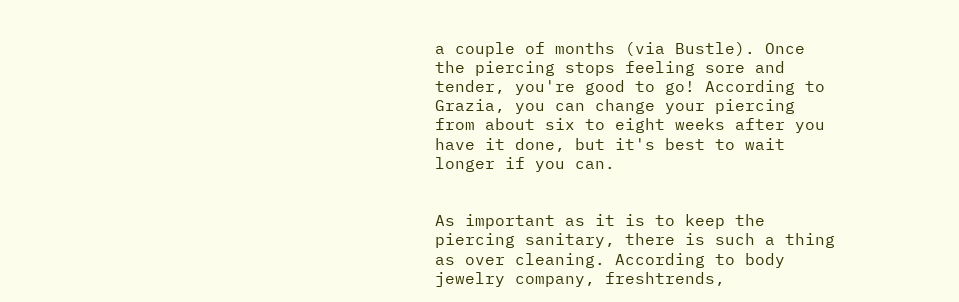a couple of months (via Bustle). Once the piercing stops feeling sore and tender, you're good to go! According to Grazia, you can change your piercing from about six to eight weeks after you have it done, but it's best to wait longer if you can.


As important as it is to keep the piercing sanitary, there is such a thing as over cleaning. According to body jewelry company, freshtrends,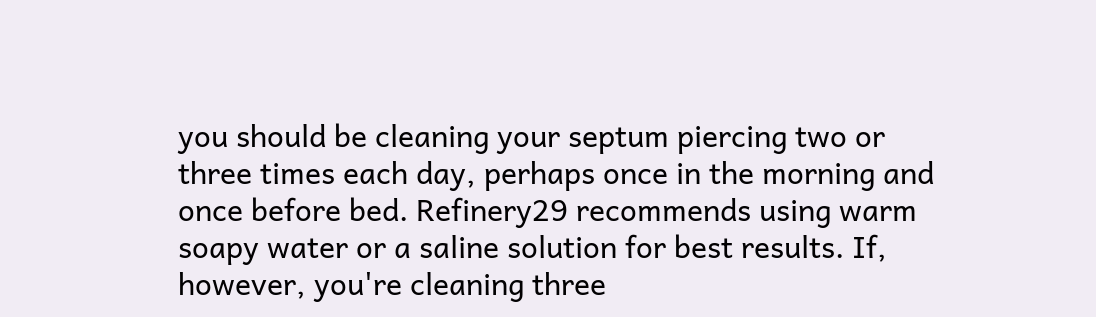you should be cleaning your septum piercing two or three times each day, perhaps once in the morning and once before bed. Refinery29 recommends using warm soapy water or a saline solution for best results. If, however, you're cleaning three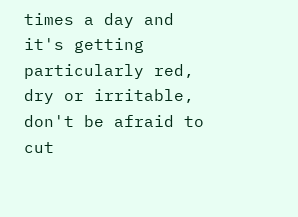times a day and it's getting particularly red, dry or irritable, don't be afraid to cut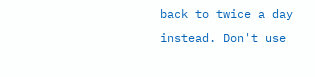back to twice a day instead. Don't use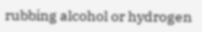rubbing alcohol or hydrogen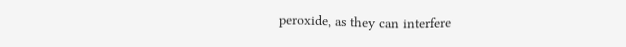peroxide, as they can interfere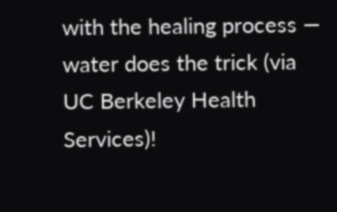with the healing process — water does the trick (via UC Berkeley Health Services)!